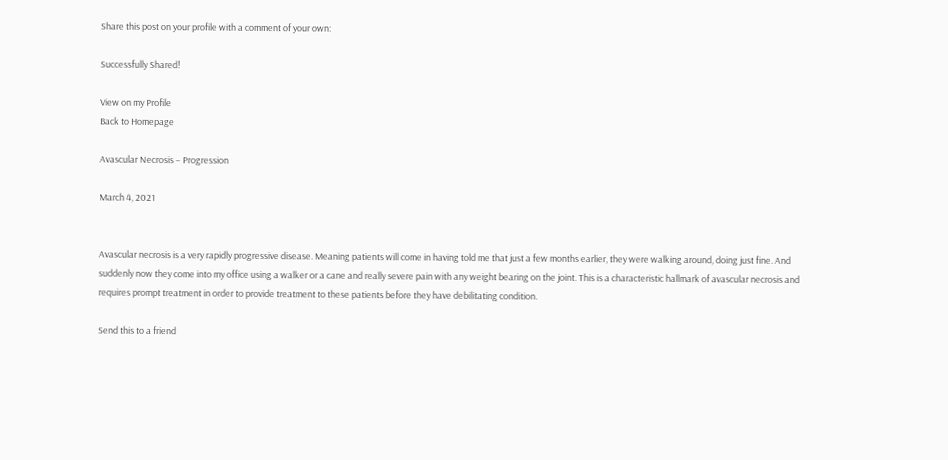Share this post on your profile with a comment of your own:

Successfully Shared!

View on my Profile
Back to Homepage

Avascular Necrosis – Progression

March 4, 2021


Avascular necrosis is a very rapidly progressive disease. Meaning patients will come in having told me that just a few months earlier, they were walking around, doing just fine. And suddenly now they come into my office using a walker or a cane and really severe pain with any weight bearing on the joint. This is a characteristic hallmark of avascular necrosis and requires prompt treatment in order to provide treatment to these patients before they have debilitating condition.

Send this to a friend